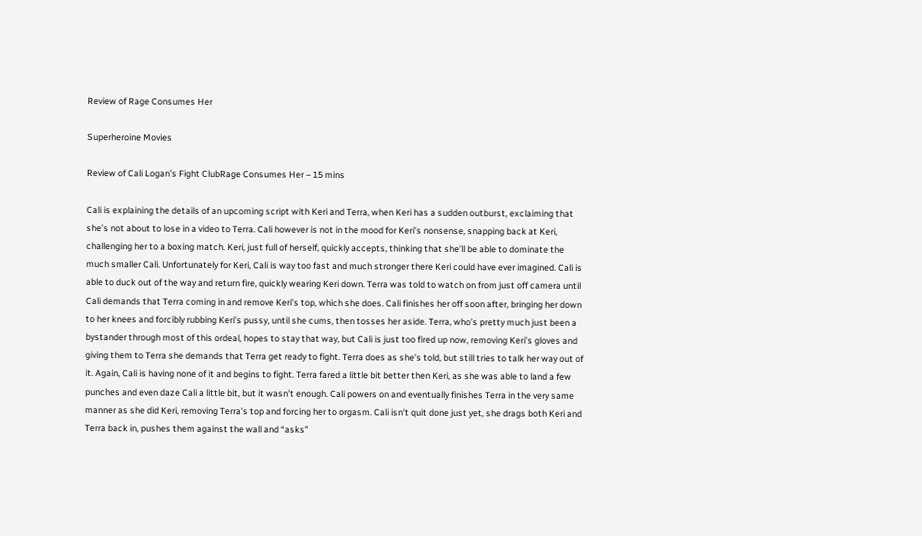Review of Rage Consumes Her

Superheroine Movies

Review of Cali Logan’s Fight ClubRage Consumes Her – 15 mins

Cali is explaining the details of an upcoming script with Keri and Terra, when Keri has a sudden outburst, exclaiming that she’s not about to lose in a video to Terra. Cali however is not in the mood for Keri’s nonsense, snapping back at Keri, challenging her to a boxing match. Keri, just full of herself, quickly accepts, thinking that she’ll be able to dominate the much smaller Cali. Unfortunately for Keri, Cali is way too fast and much stronger there Keri could have ever imagined. Cali is able to duck out of the way and return fire, quickly wearing Keri down. Terra was told to watch on from just off camera until Cali demands that Terra coming in and remove Keri’s top, which she does. Cali finishes her off soon after, bringing her down to her knees and forcibly rubbing Keri’s pussy, until she cums, then tosses her aside. Terra, who’s pretty much just been a bystander through most of this ordeal, hopes to stay that way, but Cali is just too fired up now, removing Keri’s gloves and giving them to Terra she demands that Terra get ready to fight. Terra does as she’s told, but still tries to talk her way out of it. Again, Cali is having none of it and begins to fight. Terra fared a little bit better then Keri, as she was able to land a few punches and even daze Cali a little bit, but it wasn’t enough. Cali powers on and eventually finishes Terra in the very same manner as she did Keri, removing Terra’s top and forcing her to orgasm. Cali isn’t quit done just yet, she drags both Keri and Terra back in, pushes them against the wall and “asks”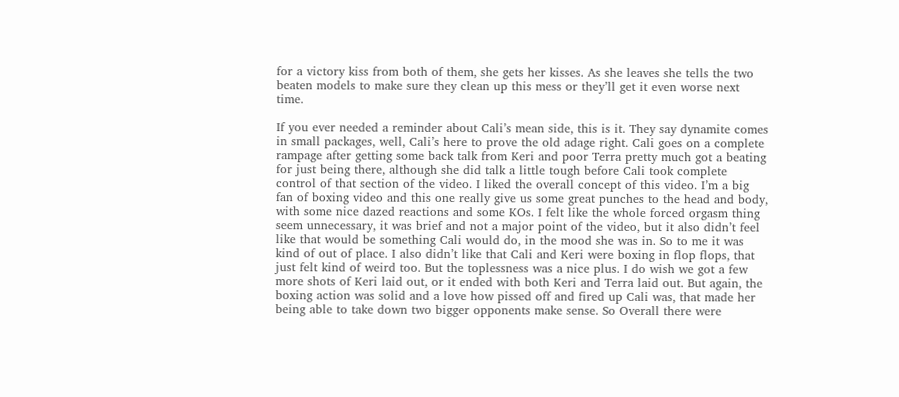for a victory kiss from both of them, she gets her kisses. As she leaves she tells the two beaten models to make sure they clean up this mess or they’ll get it even worse next time.

If you ever needed a reminder about Cali’s mean side, this is it. They say dynamite comes in small packages, well, Cali’s here to prove the old adage right. Cali goes on a complete rampage after getting some back talk from Keri and poor Terra pretty much got a beating for just being there, although she did talk a little tough before Cali took complete control of that section of the video. I liked the overall concept of this video. I’m a big fan of boxing video and this one really give us some great punches to the head and body, with some nice dazed reactions and some KOs. I felt like the whole forced orgasm thing seem unnecessary, it was brief and not a major point of the video, but it also didn’t feel like that would be something Cali would do, in the mood she was in. So to me it was kind of out of place. I also didn’t like that Cali and Keri were boxing in flop flops, that just felt kind of weird too. But the toplessness was a nice plus. I do wish we got a few more shots of Keri laid out, or it ended with both Keri and Terra laid out. But again, the boxing action was solid and a love how pissed off and fired up Cali was, that made her being able to take down two bigger opponents make sense. So Overall there were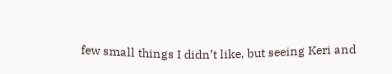few small things I didn’t like, but seeing Keri and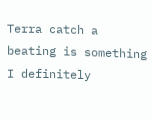Terra catch a beating is something I definitely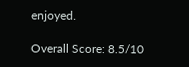enjoyed.

Overall Score: 8.5/10